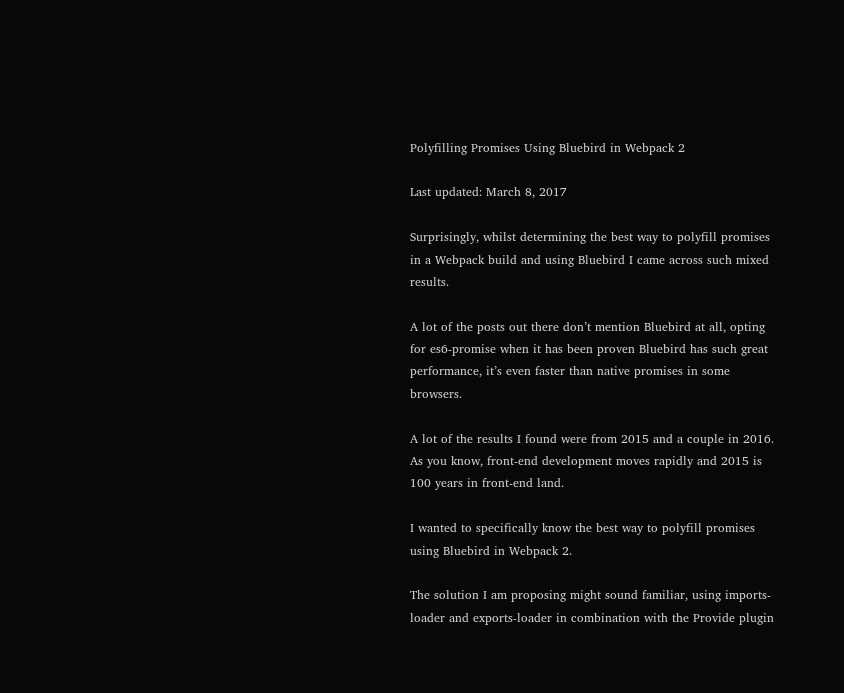Polyfilling Promises Using Bluebird in Webpack 2

Last updated: March 8, 2017

Surprisingly, whilst determining the best way to polyfill promises in a Webpack build and using Bluebird I came across such mixed results.

A lot of the posts out there don’t mention Bluebird at all, opting for es6-promise when it has been proven Bluebird has such great performance, it’s even faster than native promises in some browsers.

A lot of the results I found were from 2015 and a couple in 2016. As you know, front-end development moves rapidly and 2015 is 100 years in front-end land.

I wanted to specifically know the best way to polyfill promises using Bluebird in Webpack 2.

The solution I am proposing might sound familiar, using imports-loader and exports-loader in combination with the Provide plugin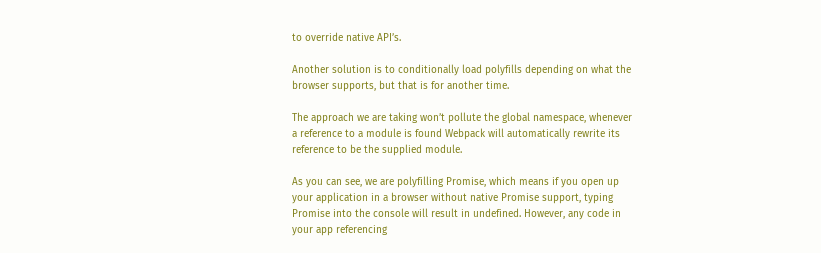to override native API’s.

Another solution is to conditionally load polyfills depending on what the browser supports, but that is for another time.

The approach we are taking won’t pollute the global namespace, whenever a reference to a module is found Webpack will automatically rewrite its reference to be the supplied module.

As you can see, we are polyfilling Promise, which means if you open up your application in a browser without native Promise support, typing Promise into the console will result in undefined. However, any code in your app referencing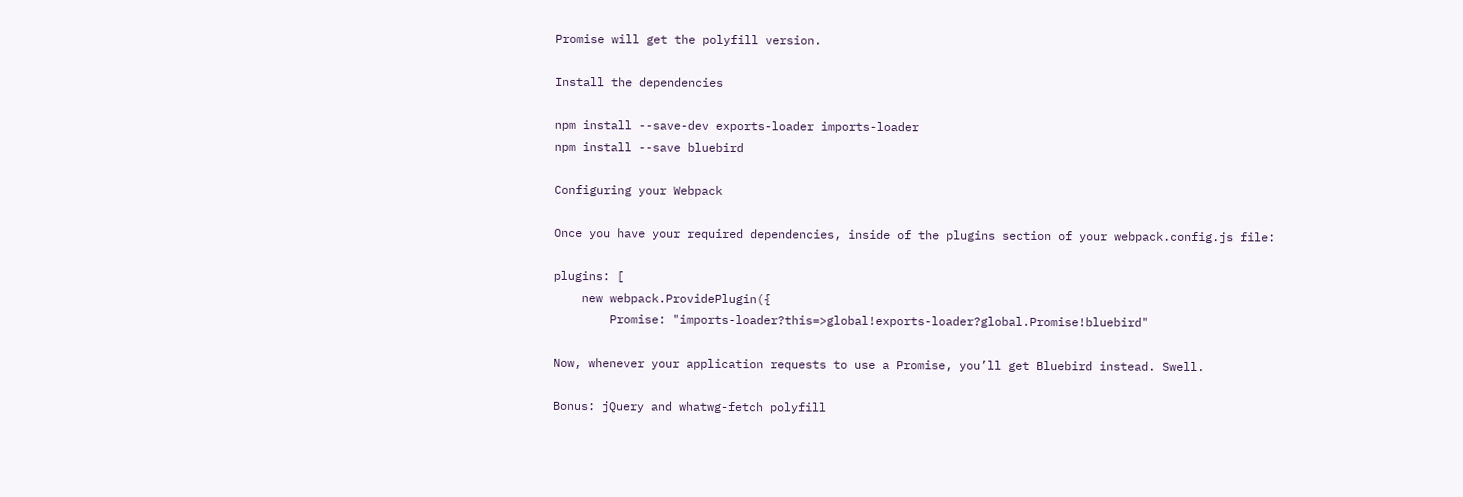Promise will get the polyfill version.

Install the dependencies

npm install --save-dev exports-loader imports-loader
npm install --save bluebird

Configuring your Webpack

Once you have your required dependencies, inside of the plugins section of your webpack.config.js file:

plugins: [
    new webpack.ProvidePlugin({
        Promise: "imports-loader?this=>global!exports-loader?global.Promise!bluebird"

Now, whenever your application requests to use a Promise, you’ll get Bluebird instead. Swell.

Bonus: jQuery and whatwg-fetch polyfill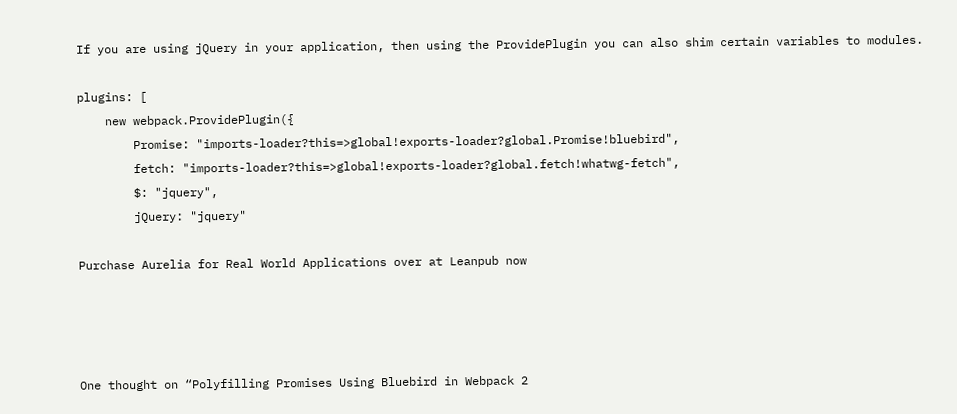If you are using jQuery in your application, then using the ProvidePlugin you can also shim certain variables to modules.

plugins: [
    new webpack.ProvidePlugin({
        Promise: "imports-loader?this=>global!exports-loader?global.Promise!bluebird",
        fetch: "imports-loader?this=>global!exports-loader?global.fetch!whatwg-fetch",
        $: "jquery",
        jQuery: "jquery"

Purchase Aurelia for Real World Applications over at Leanpub now




One thought on “Polyfilling Promises Using Bluebird in Webpack 2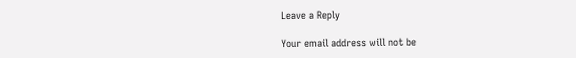Leave a Reply

Your email address will not be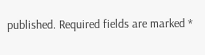published. Required fields are marked *